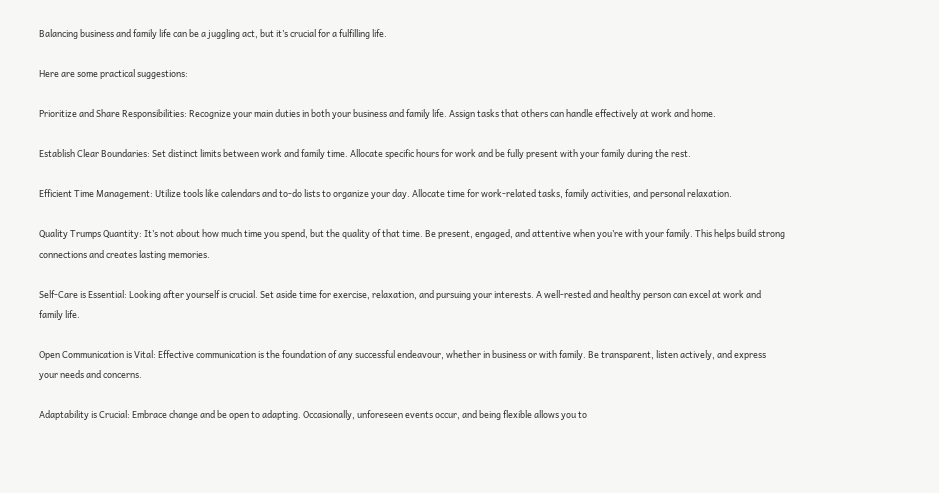Balancing business and family life can be a juggling act, but it’s crucial for a fulfilling life.

Here are some practical suggestions:

Prioritize and Share Responsibilities: Recognize your main duties in both your business and family life. Assign tasks that others can handle effectively at work and home.

Establish Clear Boundaries: Set distinct limits between work and family time. Allocate specific hours for work and be fully present with your family during the rest.

Efficient Time Management: Utilize tools like calendars and to-do lists to organize your day. Allocate time for work-related tasks, family activities, and personal relaxation.

Quality Trumps Quantity: It’s not about how much time you spend, but the quality of that time. Be present, engaged, and attentive when you’re with your family. This helps build strong connections and creates lasting memories.

Self-Care is Essential: Looking after yourself is crucial. Set aside time for exercise, relaxation, and pursuing your interests. A well-rested and healthy person can excel at work and family life.

Open Communication is Vital: Effective communication is the foundation of any successful endeavour, whether in business or with family. Be transparent, listen actively, and express your needs and concerns.

Adaptability is Crucial: Embrace change and be open to adapting. Occasionally, unforeseen events occur, and being flexible allows you to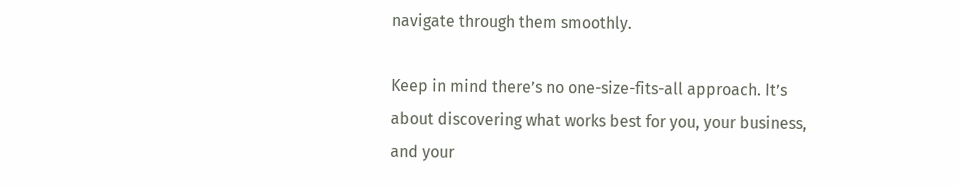navigate through them smoothly.

Keep in mind there’s no one-size-fits-all approach. It’s about discovering what works best for you, your business, and your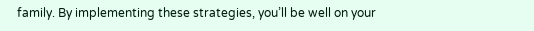family. By implementing these strategies, you’ll be well on your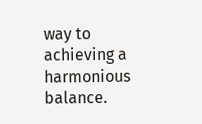way to achieving a harmonious balance.